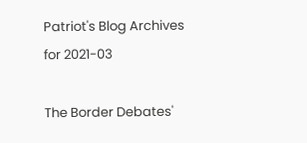Patriot's Blog Archives for 2021-03

The Border Debates'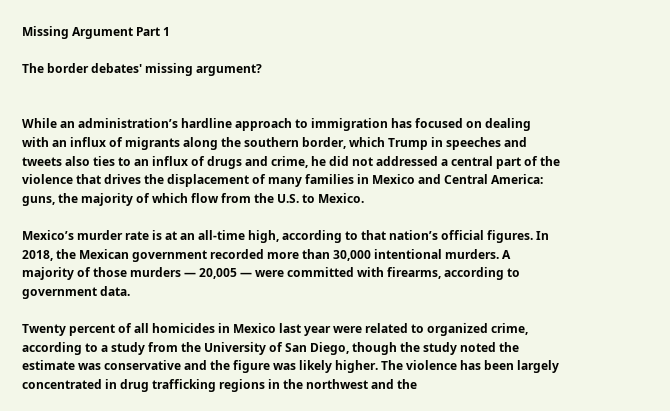Missing Argument Part 1

The border debates' missing argument?


While an administration’s hardline approach to immigration has focused on dealing with an influx of migrants along the southern border, which Trump in speeches and tweets also ties to an influx of drugs and crime, he did not addressed a central part of the violence that drives the displacement of many families in Mexico and Central America: guns, the majority of which flow from the U.S. to Mexico.

Mexico’s murder rate is at an all-time high, according to that nation’s official figures. In 2018, the Mexican government recorded more than 30,000 intentional murders. A majority of those murders — 20,005 — were committed with firearms, according to government data.

Twenty percent of all homicides in Mexico last year were related to organized crime, according to a study from the University of San Diego, though the study noted the estimate was conservative and the figure was likely higher. The violence has been largely concentrated in drug trafficking regions in the northwest and the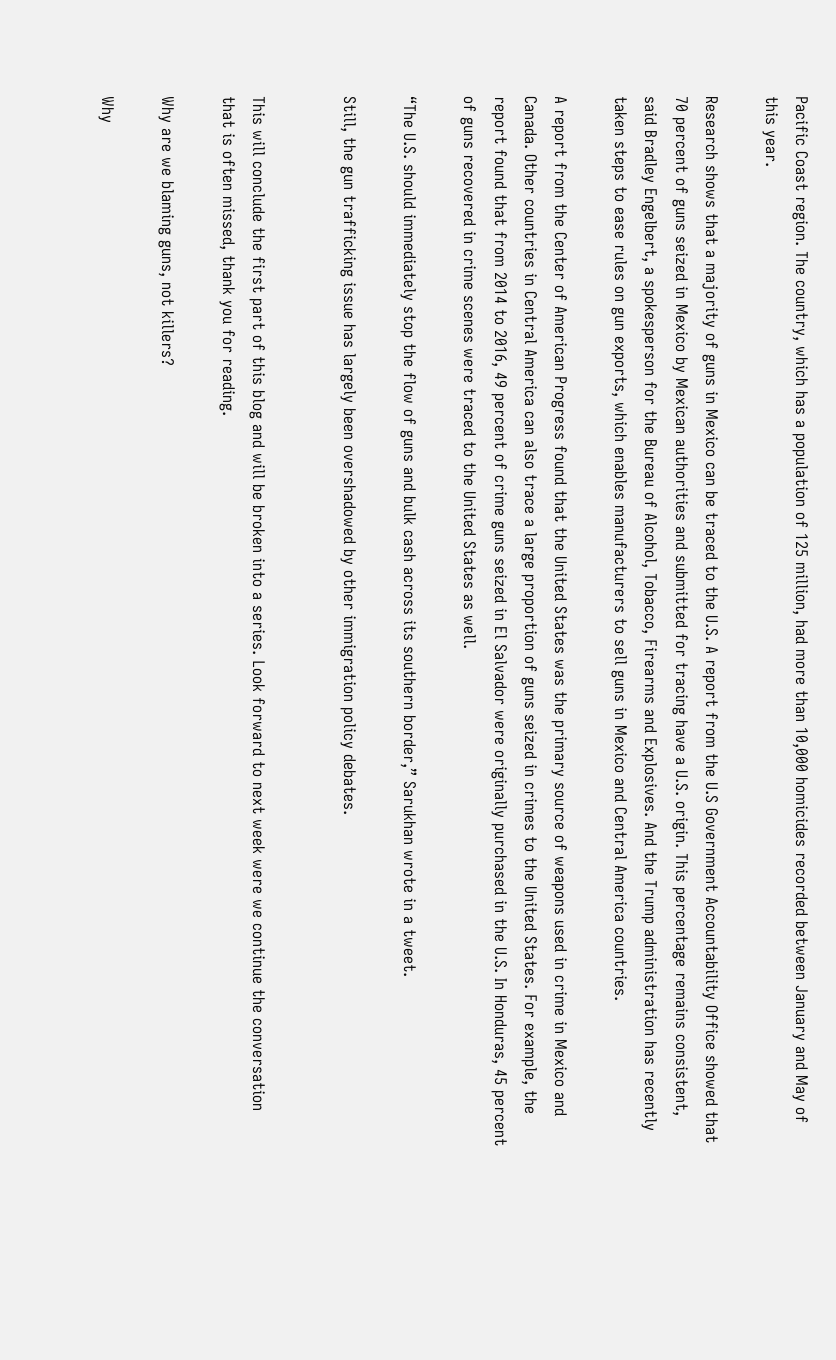Pacific Coast region. The country, which has a population of 125 million, had more than 10,000 homicides recorded between January and May of this year.

Research shows that a majority of guns in Mexico can be traced to the U.S. A report from the U.S Government Accountability Office showed that 70 percent of guns seized in Mexico by Mexican authorities and submitted for tracing have a U.S. origin. This percentage remains consistent, said Bradley Engelbert, a spokesperson for the Bureau of Alcohol, Tobacco, Firearms and Explosives. And the Trump administration has recently taken steps to ease rules on gun exports, which enables manufacturers to sell guns in Mexico and Central America countries.

A report from the Center of American Progress found that the United States was the primary source of weapons used in crime in Mexico and Canada. Other countries in Central America can also trace a large proportion of guns seized in crimes to the United States. For example, the report found that from 2014 to 2016, 49 percent of crime guns seized in El Salvador were originally purchased in the U.S. In Honduras, 45 percent of guns recovered in crime scenes were traced to the United States as well.

“The U.S. should immediately stop the flow of guns and bulk cash across its southern border,” Sarukhan wrote in a tweet.

Still, the gun trafficking issue has largely been overshadowed by other immigration policy debates.


This will conclude the first part of this blog and will be broken into a series. Look forward to next week were we continue the conversation that is often missed, thank you for reading.

Why are we blaming guns, not killers?

Why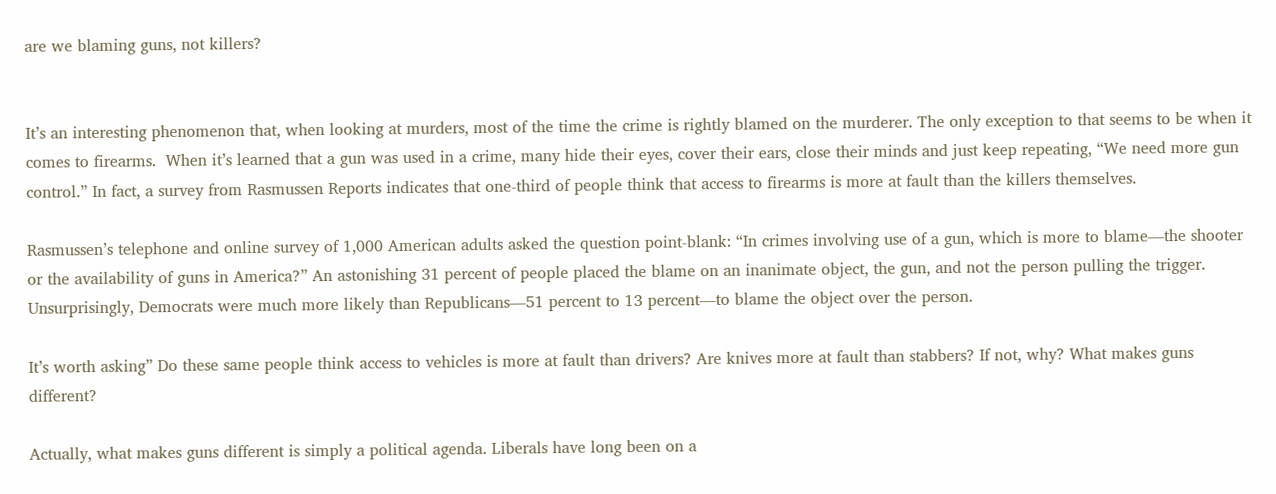are we blaming guns, not killers?


It’s an interesting phenomenon that, when looking at murders, most of the time the crime is rightly blamed on the murderer. The only exception to that seems to be when it comes to firearms.  When it’s learned that a gun was used in a crime, many hide their eyes, cover their ears, close their minds and just keep repeating, “We need more gun control.” In fact, a survey from Rasmussen Reports indicates that one-third of people think that access to firearms is more at fault than the killers themselves.

Rasmussen’s telephone and online survey of 1,000 American adults asked the question point-blank: “In crimes involving use of a gun, which is more to blame—the shooter or the availability of guns in America?” An astonishing 31 percent of people placed the blame on an inanimate object, the gun, and not the person pulling the trigger. Unsurprisingly, Democrats were much more likely than Republicans—51 percent to 13 percent—to blame the object over the person.

It’s worth asking” Do these same people think access to vehicles is more at fault than drivers? Are knives more at fault than stabbers? If not, why? What makes guns different?

Actually, what makes guns different is simply a political agenda. Liberals have long been on a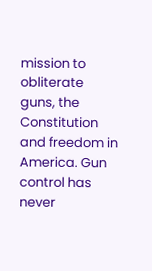mission to obliterate guns, the Constitution and freedom in America. Gun control has never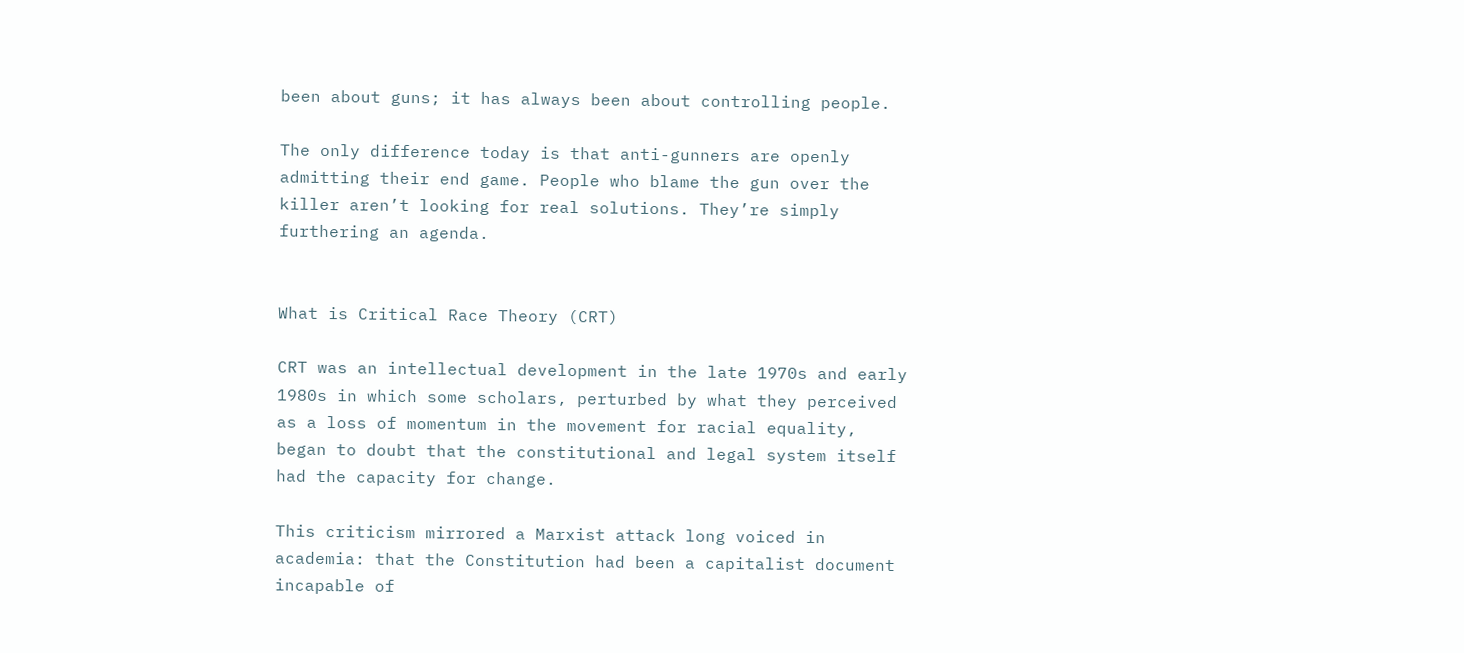been about guns; it has always been about controlling people.

The only difference today is that anti-gunners are openly admitting their end game. People who blame the gun over the killer aren’t looking for real solutions. They’re simply furthering an agenda.


What is Critical Race Theory (CRT)

CRT was an intellectual development in the late 1970s and early 1980s in which some scholars, perturbed by what they perceived as a loss of momentum in the movement for racial equality, began to doubt that the constitutional and legal system itself had the capacity for change.

This criticism mirrored a Marxist attack long voiced in academia: that the Constitution had been a capitalist document incapable of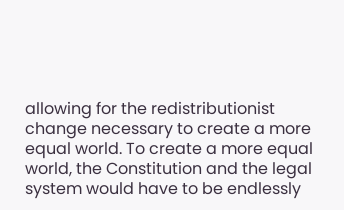allowing for the redistributionist change necessary to create a more equal world. To create a more equal world, the Constitution and the legal system would have to be endlessly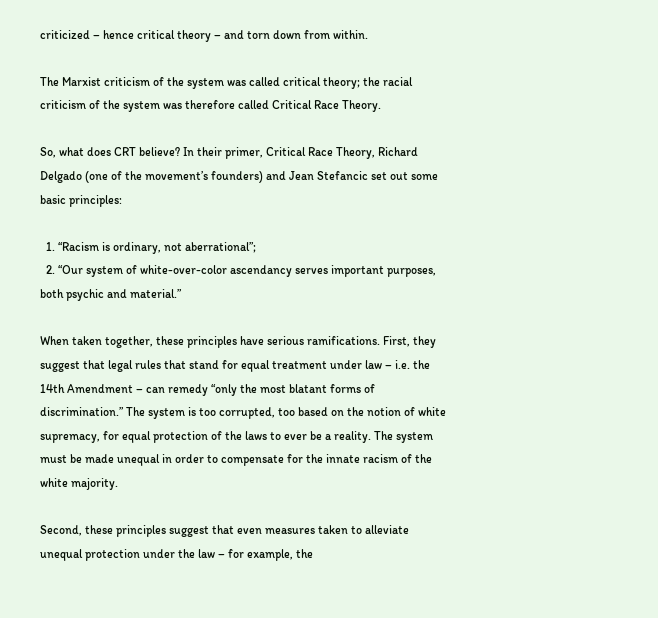criticized – hence critical theory – and torn down from within.

The Marxist criticism of the system was called critical theory; the racial criticism of the system was therefore called Critical Race Theory.

So, what does CRT believe? In their primer, Critical Race Theory, Richard Delgado (one of the movement’s founders) and Jean Stefancic set out some basic principles:

  1. “Racism is ordinary, not aberrational”;
  2. “Our system of white-over-color ascendancy serves important purposes, both psychic and material.”

When taken together, these principles have serious ramifications. First, they suggest that legal rules that stand for equal treatment under law – i.e. the 14th Amendment – can remedy “only the most blatant forms of discrimination.” The system is too corrupted, too based on the notion of white supremacy, for equal protection of the laws to ever be a reality. The system must be made unequal in order to compensate for the innate racism of the white majority.

Second, these principles suggest that even measures taken to alleviate unequal protection under the law – for example, the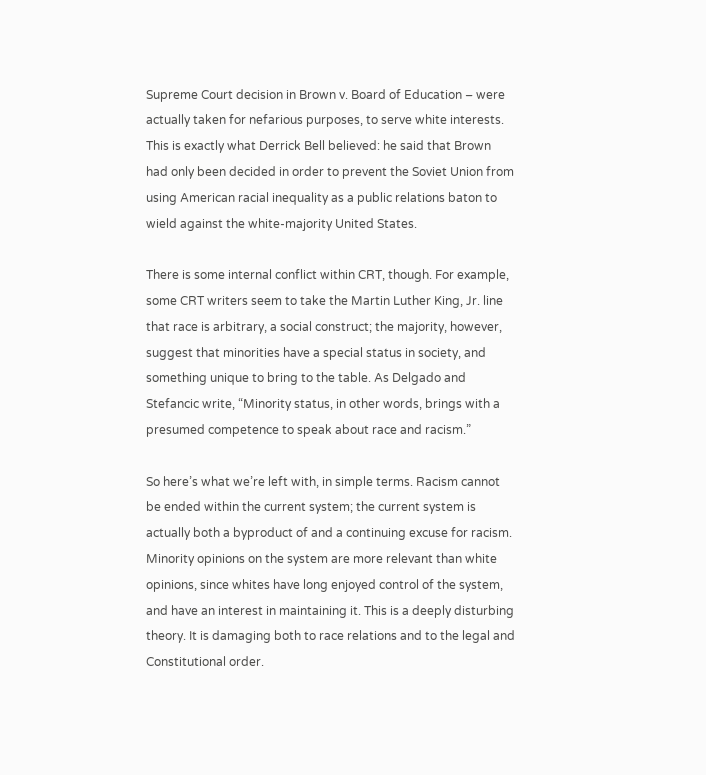Supreme Court decision in Brown v. Board of Education – were actually taken for nefarious purposes, to serve white interests. This is exactly what Derrick Bell believed: he said that Brown had only been decided in order to prevent the Soviet Union from using American racial inequality as a public relations baton to wield against the white-majority United States.

There is some internal conflict within CRT, though. For example, some CRT writers seem to take the Martin Luther King, Jr. line that race is arbitrary, a social construct; the majority, however, suggest that minorities have a special status in society, and something unique to bring to the table. As Delgado and Stefancic write, “Minority status, in other words, brings with a presumed competence to speak about race and racism.”

So here’s what we’re left with, in simple terms. Racism cannot be ended within the current system; the current system is actually both a byproduct of and a continuing excuse for racism. Minority opinions on the system are more relevant than white opinions, since whites have long enjoyed control of the system, and have an interest in maintaining it. This is a deeply disturbing theory. It is damaging both to race relations and to the legal and Constitutional order.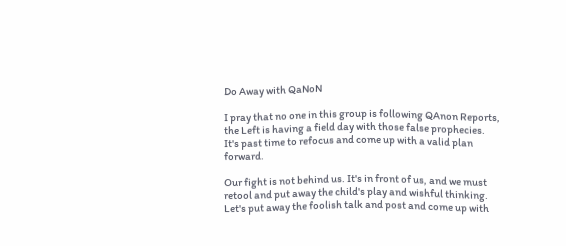Do Away with QaNoN

I pray that no one in this group is following QAnon Reports, the Left is having a field day with those false prophecies. It's past time to refocus and come up with a valid plan forward.

Our fight is not behind us. It's in front of us, and we must retool and put away the child's play and wishful thinking. Let's put away the foolish talk and post and come up with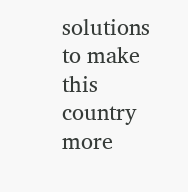solutions to make this country more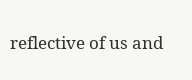reflective of us and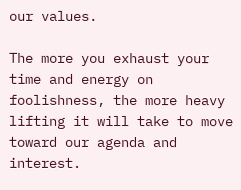our values.

The more you exhaust your time and energy on foolishness, the more heavy lifting it will take to move toward our agenda and interest.